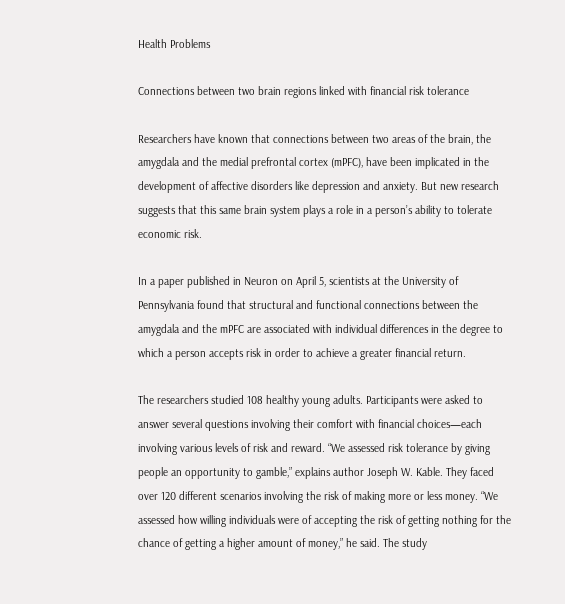Health Problems

Connections between two brain regions linked with financial risk tolerance

Researchers have known that connections between two areas of the brain, the amygdala and the medial prefrontal cortex (mPFC), have been implicated in the development of affective disorders like depression and anxiety. But new research suggests that this same brain system plays a role in a person’s ability to tolerate economic risk.

In a paper published in Neuron on April 5, scientists at the University of Pennsylvania found that structural and functional connections between the amygdala and the mPFC are associated with individual differences in the degree to which a person accepts risk in order to achieve a greater financial return.

The researchers studied 108 healthy young adults. Participants were asked to answer several questions involving their comfort with financial choices—each involving various levels of risk and reward. “We assessed risk tolerance by giving people an opportunity to gamble,” explains author Joseph W. Kable. They faced over 120 different scenarios involving the risk of making more or less money. “We assessed how willing individuals were of accepting the risk of getting nothing for the chance of getting a higher amount of money,” he said. The study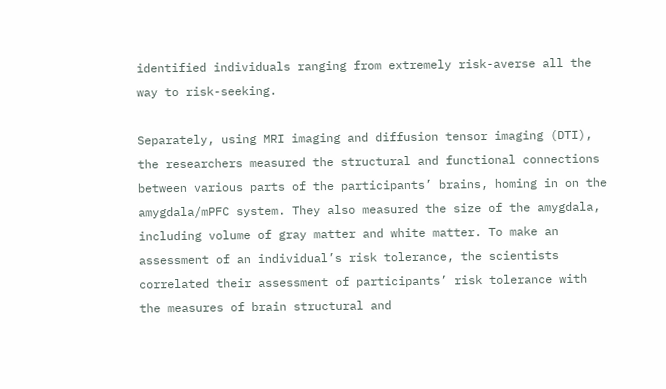identified individuals ranging from extremely risk-averse all the way to risk-seeking.

Separately, using MRI imaging and diffusion tensor imaging (DTI), the researchers measured the structural and functional connections between various parts of the participants’ brains, homing in on the amygdala/mPFC system. They also measured the size of the amygdala, including volume of gray matter and white matter. To make an assessment of an individual’s risk tolerance, the scientists correlated their assessment of participants’ risk tolerance with the measures of brain structural and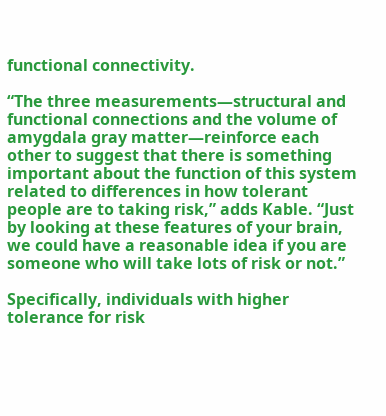functional connectivity.

“The three measurements—structural and functional connections and the volume of amygdala gray matter—reinforce each other to suggest that there is something important about the function of this system related to differences in how tolerant people are to taking risk,” adds Kable. “Just by looking at these features of your brain, we could have a reasonable idea if you are someone who will take lots of risk or not.”

Specifically, individuals with higher tolerance for risk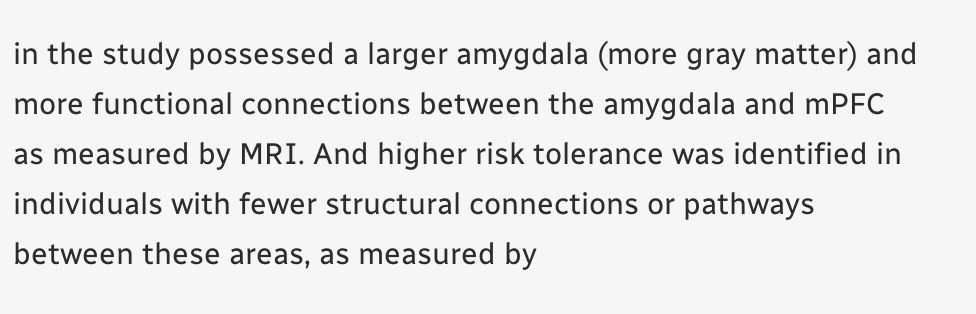in the study possessed a larger amygdala (more gray matter) and more functional connections between the amygdala and mPFC as measured by MRI. And higher risk tolerance was identified in individuals with fewer structural connections or pathways between these areas, as measured by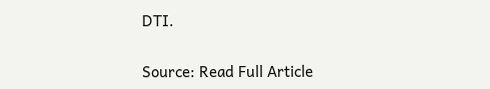DTI.

Source: Read Full Article